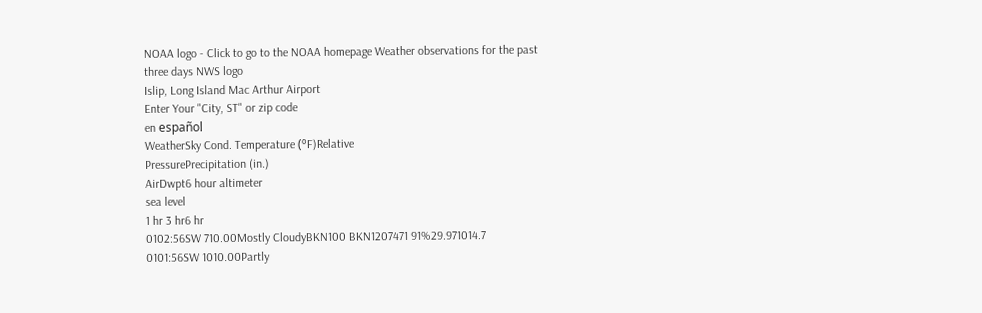NOAA logo - Click to go to the NOAA homepage Weather observations for the past three days NWS logo
Islip, Long Island Mac Arthur Airport
Enter Your "City, ST" or zip code
en español
WeatherSky Cond. Temperature (ºF)Relative
PressurePrecipitation (in.)
AirDwpt6 hour altimeter
sea level
1 hr 3 hr6 hr
0102:56SW 710.00Mostly CloudyBKN100 BKN1207471 91%29.971014.7
0101:56SW 1010.00Partly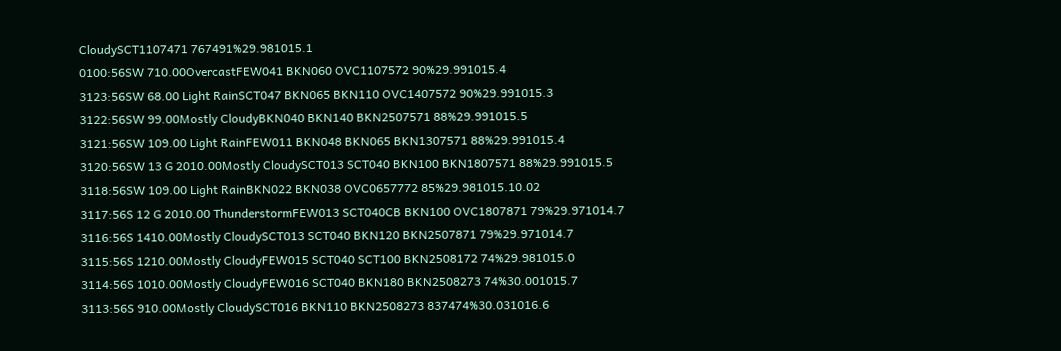CloudySCT1107471 767491%29.981015.1
0100:56SW 710.00OvercastFEW041 BKN060 OVC1107572 90%29.991015.4
3123:56SW 68.00 Light RainSCT047 BKN065 BKN110 OVC1407572 90%29.991015.3
3122:56SW 99.00Mostly CloudyBKN040 BKN140 BKN2507571 88%29.991015.5
3121:56SW 109.00 Light RainFEW011 BKN048 BKN065 BKN1307571 88%29.991015.4
3120:56SW 13 G 2010.00Mostly CloudySCT013 SCT040 BKN100 BKN1807571 88%29.991015.5
3118:56SW 109.00 Light RainBKN022 BKN038 OVC0657772 85%29.981015.10.02
3117:56S 12 G 2010.00 ThunderstormFEW013 SCT040CB BKN100 OVC1807871 79%29.971014.7
3116:56S 1410.00Mostly CloudySCT013 SCT040 BKN120 BKN2507871 79%29.971014.7
3115:56S 1210.00Mostly CloudyFEW015 SCT040 SCT100 BKN2508172 74%29.981015.0
3114:56S 1010.00Mostly CloudyFEW016 SCT040 BKN180 BKN2508273 74%30.001015.7
3113:56S 910.00Mostly CloudySCT016 BKN110 BKN2508273 837474%30.031016.6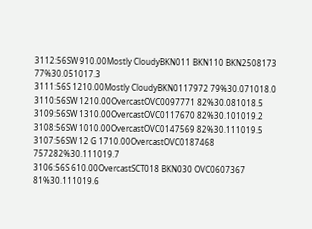3112:56SW 910.00Mostly CloudyBKN011 BKN110 BKN2508173 77%30.051017.3
3111:56S 1210.00Mostly CloudyBKN0117972 79%30.071018.0
3110:56SW 1210.00OvercastOVC0097771 82%30.081018.5
3109:56SW 1310.00OvercastOVC0117670 82%30.101019.2
3108:56SW 1010.00OvercastOVC0147569 82%30.111019.5
3107:56SW 12 G 1710.00OvercastOVC0187468 757282%30.111019.7
3106:56S 610.00OvercastSCT018 BKN030 OVC0607367 81%30.111019.6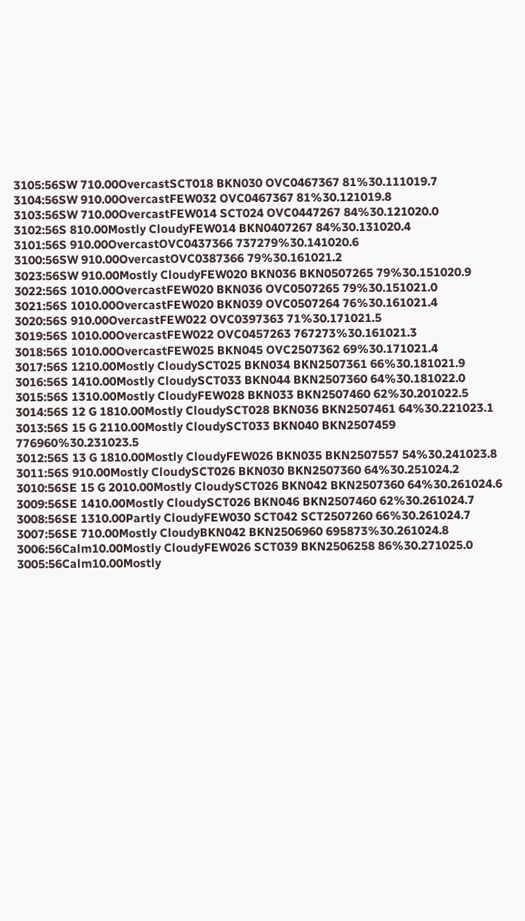3105:56SW 710.00OvercastSCT018 BKN030 OVC0467367 81%30.111019.7
3104:56SW 910.00OvercastFEW032 OVC0467367 81%30.121019.8
3103:56SW 710.00OvercastFEW014 SCT024 OVC0447267 84%30.121020.0
3102:56S 810.00Mostly CloudyFEW014 BKN0407267 84%30.131020.4
3101:56S 910.00OvercastOVC0437366 737279%30.141020.6
3100:56SW 910.00OvercastOVC0387366 79%30.161021.2
3023:56SW 910.00Mostly CloudyFEW020 BKN036 BKN0507265 79%30.151020.9
3022:56S 1010.00OvercastFEW020 BKN036 OVC0507265 79%30.151021.0
3021:56S 1010.00OvercastFEW020 BKN039 OVC0507264 76%30.161021.4
3020:56S 910.00OvercastFEW022 OVC0397363 71%30.171021.5
3019:56S 1010.00OvercastFEW022 OVC0457263 767273%30.161021.3
3018:56S 1010.00OvercastFEW025 BKN045 OVC2507362 69%30.171021.4
3017:56S 1210.00Mostly CloudySCT025 BKN034 BKN2507361 66%30.181021.9
3016:56S 1410.00Mostly CloudySCT033 BKN044 BKN2507360 64%30.181022.0
3015:56S 1310.00Mostly CloudyFEW028 BKN033 BKN2507460 62%30.201022.5
3014:56S 12 G 1810.00Mostly CloudySCT028 BKN036 BKN2507461 64%30.221023.1
3013:56S 15 G 2110.00Mostly CloudySCT033 BKN040 BKN2507459 776960%30.231023.5
3012:56S 13 G 1810.00Mostly CloudyFEW026 BKN035 BKN2507557 54%30.241023.8
3011:56S 910.00Mostly CloudySCT026 BKN030 BKN2507360 64%30.251024.2
3010:56SE 15 G 2010.00Mostly CloudySCT026 BKN042 BKN2507360 64%30.261024.6
3009:56SE 1410.00Mostly CloudySCT026 BKN046 BKN2507460 62%30.261024.7
3008:56SE 1310.00Partly CloudyFEW030 SCT042 SCT2507260 66%30.261024.7
3007:56SE 710.00Mostly CloudyBKN042 BKN2506960 695873%30.261024.8
3006:56Calm10.00Mostly CloudyFEW026 SCT039 BKN2506258 86%30.271025.0
3005:56Calm10.00Mostly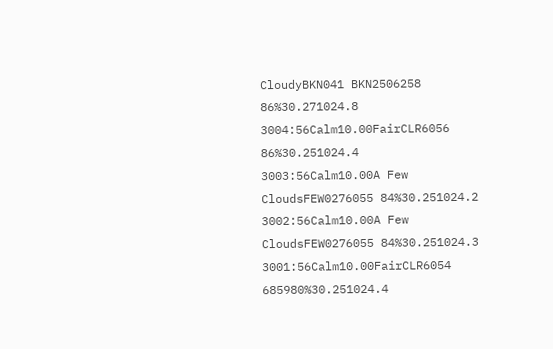CloudyBKN041 BKN2506258 86%30.271024.8
3004:56Calm10.00FairCLR6056 86%30.251024.4
3003:56Calm10.00A Few CloudsFEW0276055 84%30.251024.2
3002:56Calm10.00A Few CloudsFEW0276055 84%30.251024.3
3001:56Calm10.00FairCLR6054 685980%30.251024.4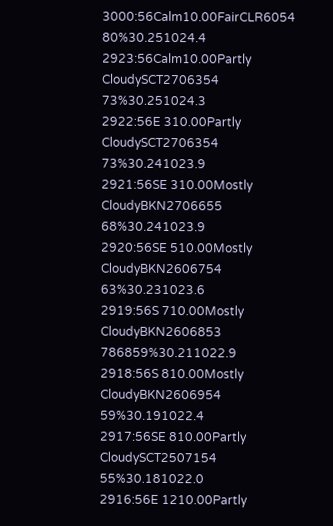3000:56Calm10.00FairCLR6054 80%30.251024.4
2923:56Calm10.00Partly CloudySCT2706354 73%30.251024.3
2922:56E 310.00Partly CloudySCT2706354 73%30.241023.9
2921:56SE 310.00Mostly CloudyBKN2706655 68%30.241023.9
2920:56SE 510.00Mostly CloudyBKN2606754 63%30.231023.6
2919:56S 710.00Mostly CloudyBKN2606853 786859%30.211022.9
2918:56S 810.00Mostly CloudyBKN2606954 59%30.191022.4
2917:56SE 810.00Partly CloudySCT2507154 55%30.181022.0
2916:56E 1210.00Partly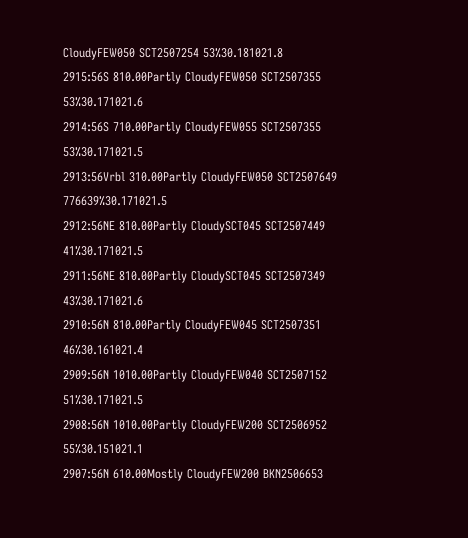CloudyFEW050 SCT2507254 53%30.181021.8
2915:56S 810.00Partly CloudyFEW050 SCT2507355 53%30.171021.6
2914:56S 710.00Partly CloudyFEW055 SCT2507355 53%30.171021.5
2913:56Vrbl 310.00Partly CloudyFEW050 SCT2507649 776639%30.171021.5
2912:56NE 810.00Partly CloudySCT045 SCT2507449 41%30.171021.5
2911:56NE 810.00Partly CloudySCT045 SCT2507349 43%30.171021.6
2910:56N 810.00Partly CloudyFEW045 SCT2507351 46%30.161021.4
2909:56N 1010.00Partly CloudyFEW040 SCT2507152 51%30.171021.5
2908:56N 1010.00Partly CloudyFEW200 SCT2506952 55%30.151021.1
2907:56N 610.00Mostly CloudyFEW200 BKN2506653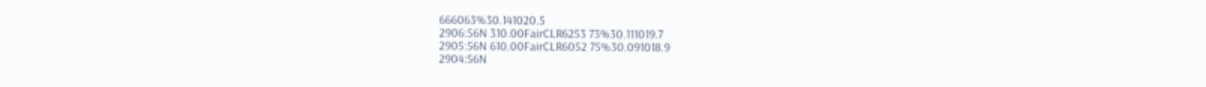666063%30.141020.5
2906:56N 310.00FairCLR6253 73%30.111019.7
2905:56N 610.00FairCLR6052 75%30.091018.9
2904:56N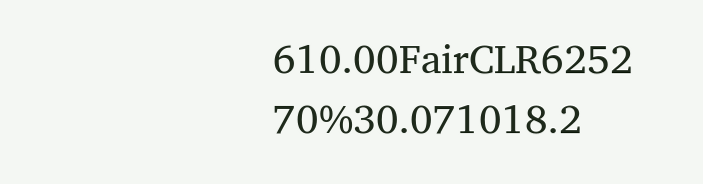610.00FairCLR6252 70%30.071018.2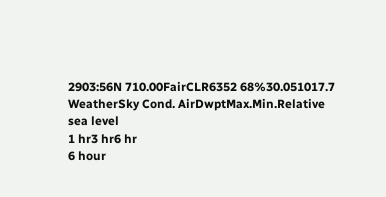2903:56N 710.00FairCLR6352 68%30.051017.7
WeatherSky Cond. AirDwptMax.Min.Relative
sea level
1 hr3 hr6 hr
6 hour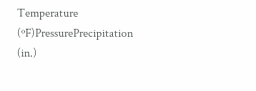Temperature (ºF)PressurePrecipitation (in.)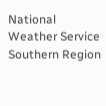National Weather Service
Southern Region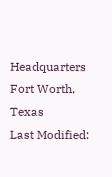Headquarters
Fort Worth, Texas
Last Modified: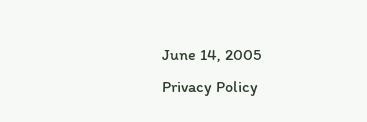June 14, 2005
Privacy Policy